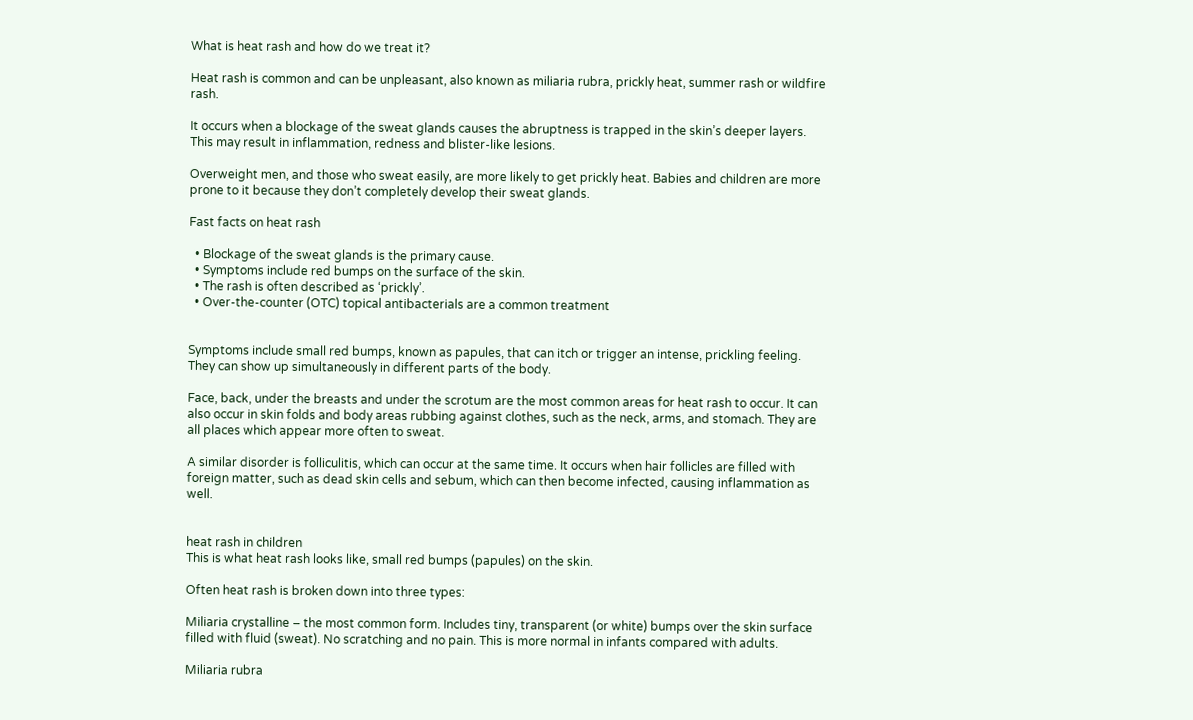What is heat rash and how do we treat it?

Heat rash is common and can be unpleasant, also known as miliaria rubra, prickly heat, summer rash or wildfire rash.

It occurs when a blockage of the sweat glands causes the abruptness is trapped in the skin’s deeper layers. This may result in inflammation, redness and blister-like lesions.

Overweight men, and those who sweat easily, are more likely to get prickly heat. Babies and children are more prone to it because they don’t completely develop their sweat glands.

Fast facts on heat rash

  • Blockage of the sweat glands is the primary cause.
  • Symptoms include red bumps on the surface of the skin.
  • The rash is often described as ‘prickly’.
  • Over-the-counter (OTC) topical antibacterials are a common treatment


Symptoms include small red bumps, known as papules, that can itch or trigger an intense, prickling feeling. They can show up simultaneously in different parts of the body.

Face, back, under the breasts and under the scrotum are the most common areas for heat rash to occur. It can also occur in skin folds and body areas rubbing against clothes, such as the neck, arms, and stomach. They are all places which appear more often to sweat.

A similar disorder is folliculitis, which can occur at the same time. It occurs when hair follicles are filled with foreign matter, such as dead skin cells and sebum, which can then become infected, causing inflammation as well.


heat rash in children
This is what heat rash looks like, small red bumps (papules) on the skin.

Often heat rash is broken down into three types:

Miliaria crystalline – the most common form. Includes tiny, transparent (or white) bumps over the skin surface filled with fluid (sweat). No scratching and no pain. This is more normal in infants compared with adults.

Miliaria rubra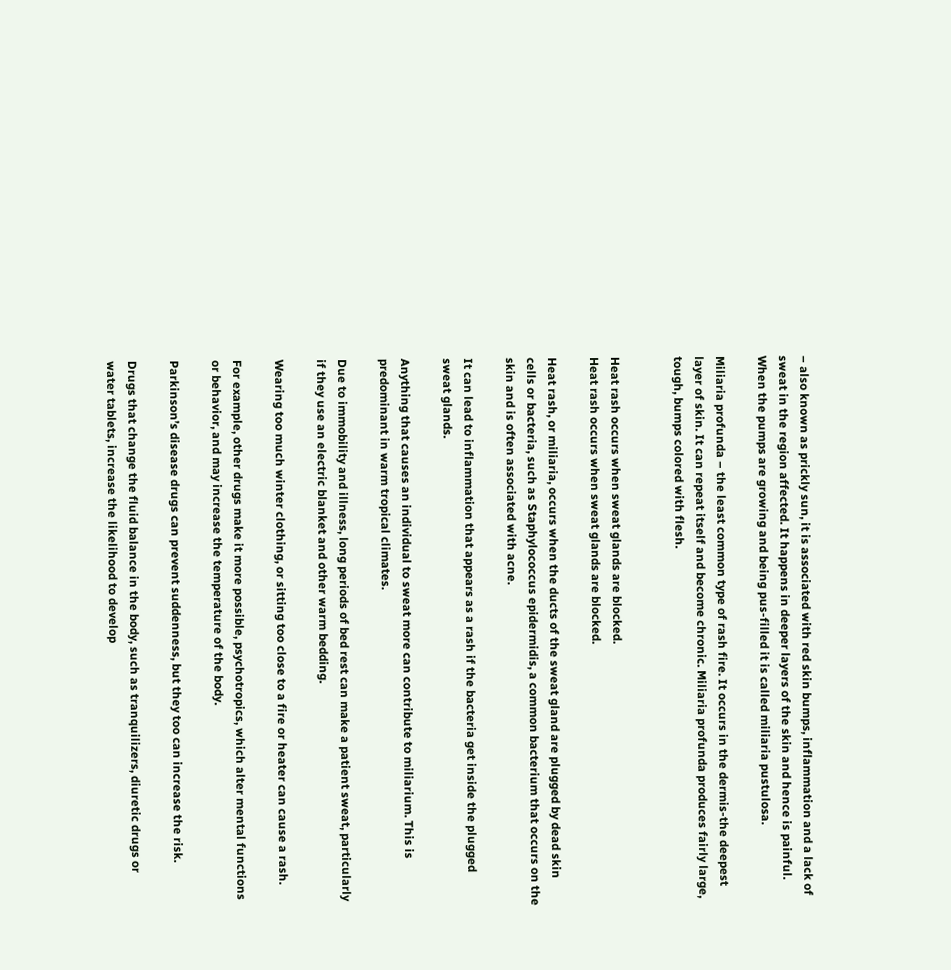– also known as prickly sun, it is associated with red skin bumps, inflammation and a lack of sweat in the region affected. It happens in deeper layers of the skin and hence is painful. When the pumps are growing and being pus-filled it is called miliaria pustulosa.

Miliaria profunda – the least common type of rash fire. It occurs in the dermis-the deepest layer of skin. It can repeat itself and become chronic. Miliaria profunda produces fairly large, tough, bumps colored with flesh.


Heat rash occurs when sweat glands are blocked.
Heat rash occurs when sweat glands are blocked.

Heat rash, or miliaria, occurs when the ducts of the sweat gland are plugged by dead skin cells or bacteria, such as Staphylococcus epidermidis, a common bacterium that occurs on the skin and is often associated with acne.

It can lead to inflammation that appears as a rash if the bacteria get inside the plugged sweat glands.

Anything that causes an individual to sweat more can contribute to miliarium. This is predominant in warm tropical climates.

Due to immobility and illness, long periods of bed rest can make a patient sweat, particularly if they use an electric blanket and other warm bedding.

Wearing too much winter clothing, or sitting too close to a fire or heater can cause a rash.

For example, other drugs make it more possible, psychotropics, which alter mental functions or behavior, and may increase the temperature of the body.

Parkinson’s disease drugs can prevent suddenness, but they too can increase the risk.

Drugs that change the fluid balance in the body, such as tranquilizers, diuretic drugs or water tablets, increase the likelihood to develop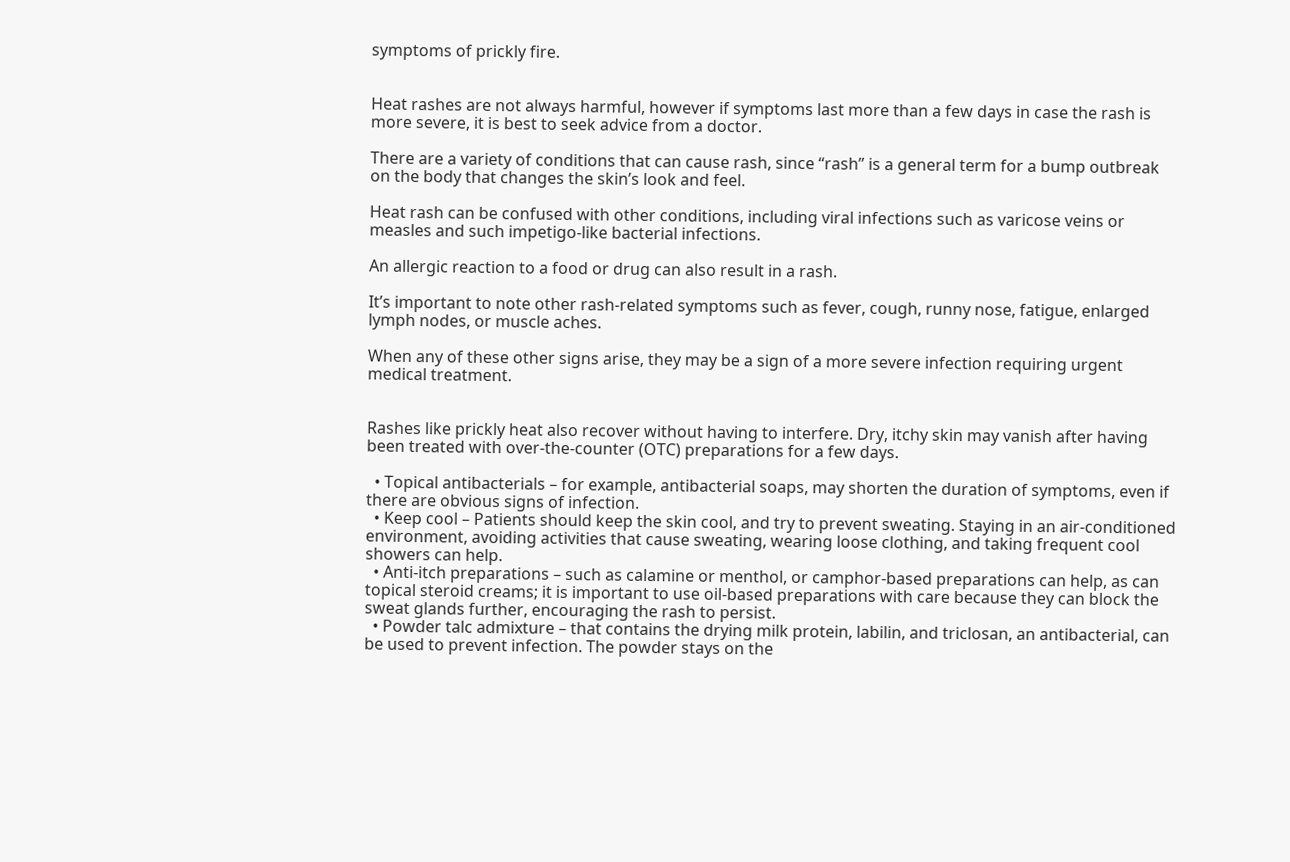symptoms of prickly fire.


Heat rashes are not always harmful, however if symptoms last more than a few days in case the rash is more severe, it is best to seek advice from a doctor.

There are a variety of conditions that can cause rash, since “rash” is a general term for a bump outbreak on the body that changes the skin’s look and feel.

Heat rash can be confused with other conditions, including viral infections such as varicose veins or measles and such impetigo-like bacterial infections.

An allergic reaction to a food or drug can also result in a rash.

It’s important to note other rash-related symptoms such as fever, cough, runny nose, fatigue, enlarged lymph nodes, or muscle aches.

When any of these other signs arise, they may be a sign of a more severe infection requiring urgent medical treatment.


Rashes like prickly heat also recover without having to interfere. Dry, itchy skin may vanish after having been treated with over-the-counter (OTC) preparations for a few days.

  • Topical antibacterials – for example, antibacterial soaps, may shorten the duration of symptoms, even if there are obvious signs of infection.
  • Keep cool – Patients should keep the skin cool, and try to prevent sweating. Staying in an air-conditioned environment, avoiding activities that cause sweating, wearing loose clothing, and taking frequent cool showers can help.
  • Anti-itch preparations – such as calamine or menthol, or camphor-based preparations can help, as can topical steroid creams; it is important to use oil-based preparations with care because they can block the sweat glands further, encouraging the rash to persist.
  • Powder talc admixture – that contains the drying milk protein, labilin, and triclosan, an antibacterial, can be used to prevent infection. The powder stays on the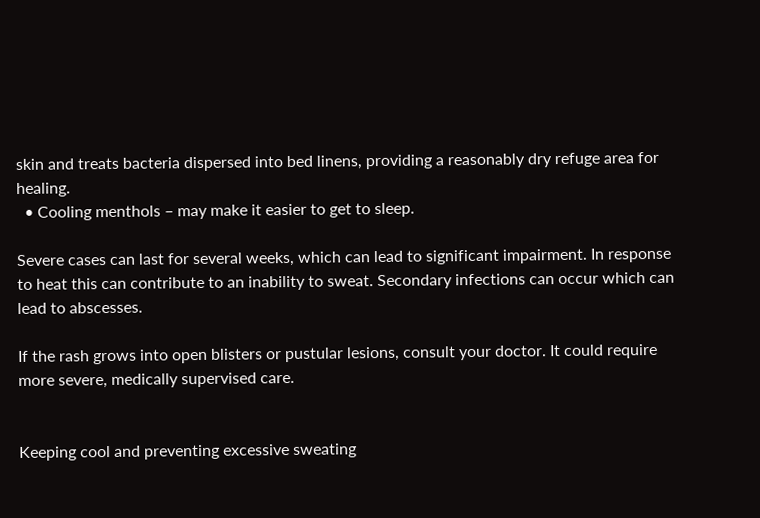skin and treats bacteria dispersed into bed linens, providing a reasonably dry refuge area for healing.
  • Cooling menthols – may make it easier to get to sleep.

Severe cases can last for several weeks, which can lead to significant impairment. In response to heat this can contribute to an inability to sweat. Secondary infections can occur which can lead to abscesses.

If the rash grows into open blisters or pustular lesions, consult your doctor. It could require more severe, medically supervised care.


Keeping cool and preventing excessive sweating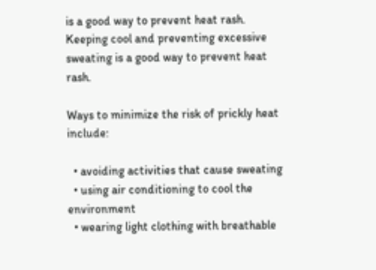is a good way to prevent heat rash.
Keeping cool and preventing excessive sweating is a good way to prevent heat rash.

Ways to minimize the risk of prickly heat include:

  • avoiding activities that cause sweating
  • using air conditioning to cool the environment
  • wearing light clothing with breathable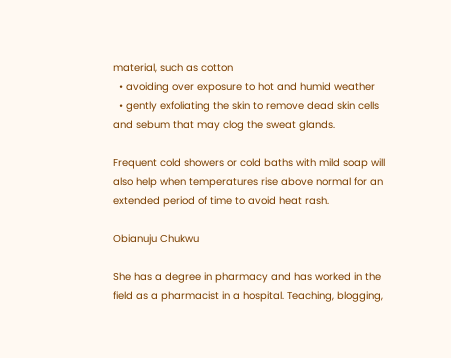material, such as cotton
  • avoiding over exposure to hot and humid weather
  • gently exfoliating the skin to remove dead skin cells and sebum that may clog the sweat glands.

Frequent cold showers or cold baths with mild soap will also help when temperatures rise above normal for an extended period of time to avoid heat rash.

Obianuju Chukwu

She has a degree in pharmacy and has worked in the field as a pharmacist in a hospital. Teaching, blogging,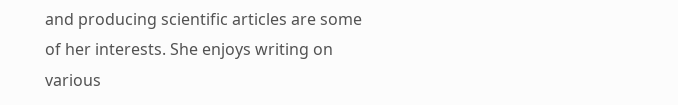and producing scientific articles are some of her interests. She enjoys writing on various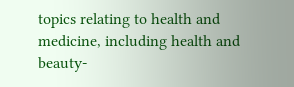topics relating to health and medicine, including health and beauty-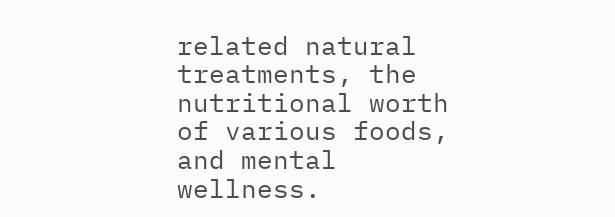related natural treatments, the nutritional worth of various foods, and mental wellness.